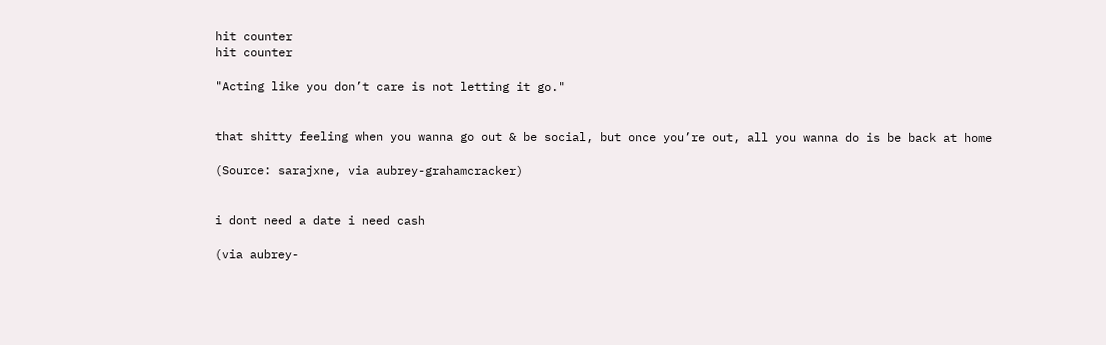hit counter
hit counter

"Acting like you don’t care is not letting it go."


that shitty feeling when you wanna go out & be social, but once you’re out, all you wanna do is be back at home

(Source: sarajxne, via aubrey-grahamcracker)


i dont need a date i need cash

(via aubrey-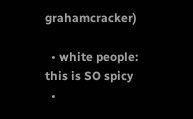grahamcracker)

  • white people: this is SO spicy
  •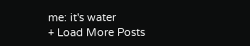me: it's water
+ Load More Posts